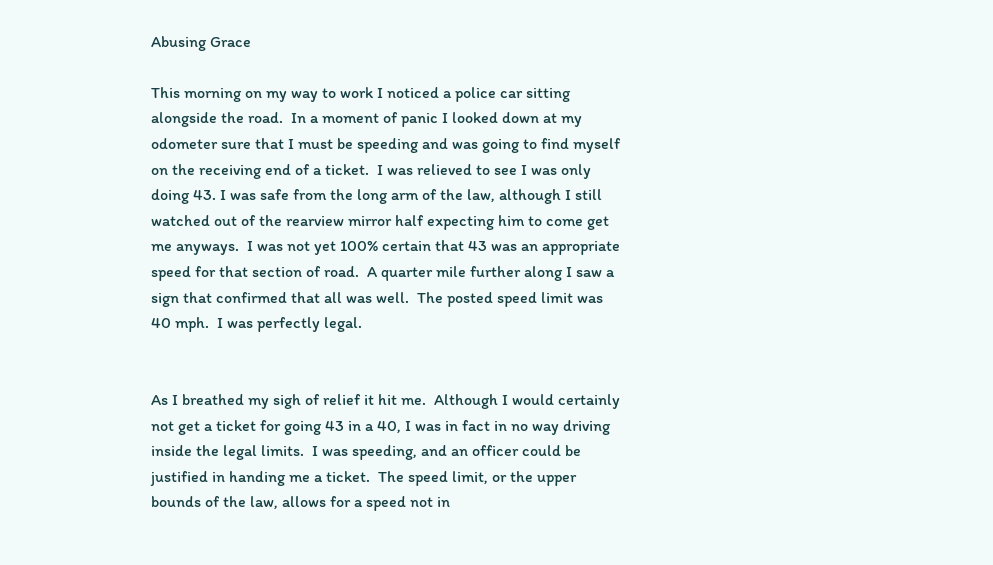Abusing Grace

This morning on my way to work I noticed a police car sitting alongside the road.  In a moment of panic I looked down at my odometer sure that I must be speeding and was going to find myself on the receiving end of a ticket.  I was relieved to see I was only doing 43. I was safe from the long arm of the law, although I still watched out of the rearview mirror half expecting him to come get me anyways.  I was not yet 100% certain that 43 was an appropriate speed for that section of road.  A quarter mile further along I saw a sign that confirmed that all was well.  The posted speed limit was 40 mph.  I was perfectly legal.


As I breathed my sigh of relief it hit me.  Although I would certainly not get a ticket for going 43 in a 40, I was in fact in no way driving inside the legal limits.  I was speeding, and an officer could be justified in handing me a ticket.  The speed limit, or the upper bounds of the law, allows for a speed not in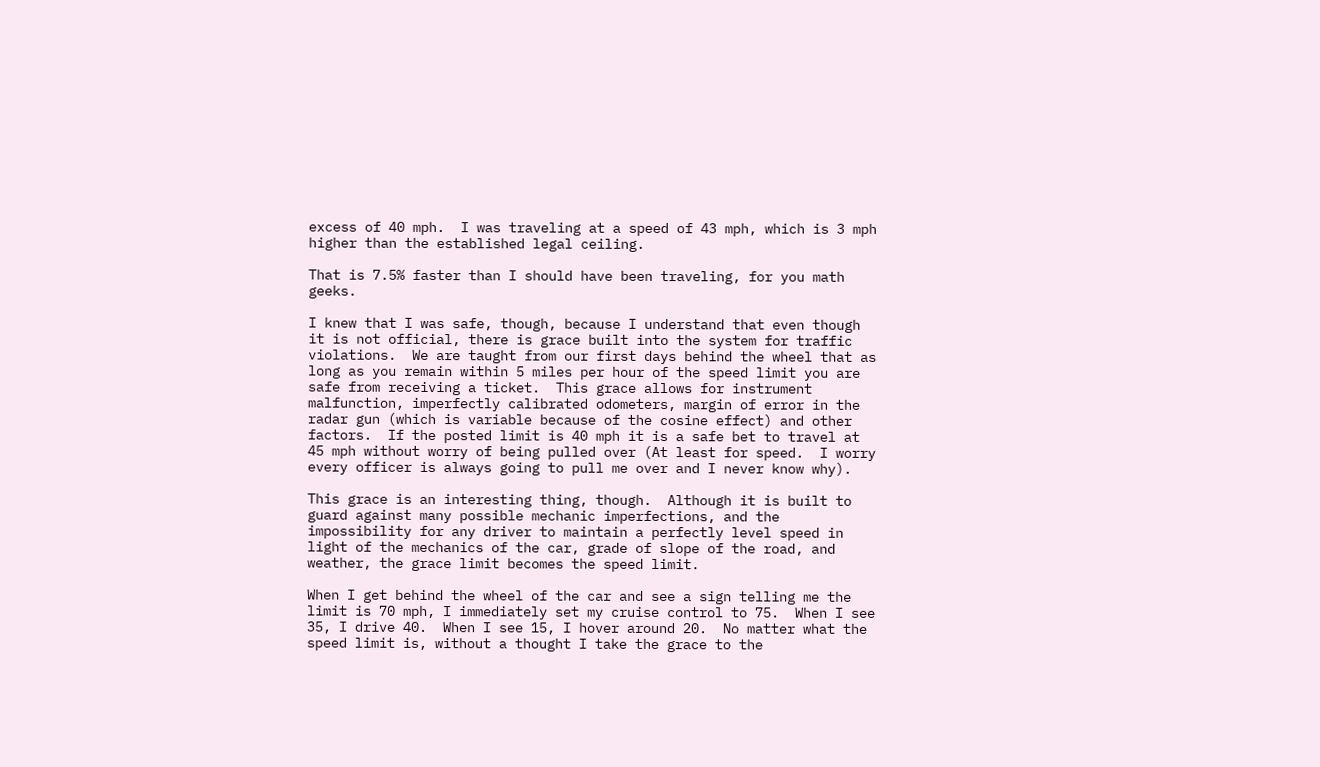excess of 40 mph.  I was traveling at a speed of 43 mph, which is 3 mph higher than the established legal ceiling.

That is 7.5% faster than I should have been traveling, for you math geeks.

I knew that I was safe, though, because I understand that even though it is not official, there is grace built into the system for traffic violations.  We are taught from our first days behind the wheel that as long as you remain within 5 miles per hour of the speed limit you are safe from receiving a ticket.  This grace allows for instrument malfunction, imperfectly calibrated odometers, margin of error in the radar gun (which is variable because of the cosine effect) and other factors.  If the posted limit is 40 mph it is a safe bet to travel at 45 mph without worry of being pulled over (At least for speed.  I worry every officer is always going to pull me over and I never know why).

This grace is an interesting thing, though.  Although it is built to guard against many possible mechanic imperfections, and the impossibility for any driver to maintain a perfectly level speed in light of the mechanics of the car, grade of slope of the road, and weather, the grace limit becomes the speed limit.

When I get behind the wheel of the car and see a sign telling me the limit is 70 mph, I immediately set my cruise control to 75.  When I see 35, I drive 40.  When I see 15, I hover around 20.  No matter what the speed limit is, without a thought I take the grace to the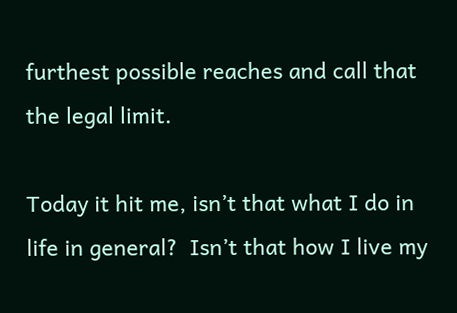furthest possible reaches and call that the legal limit.

Today it hit me, isn’t that what I do in life in general?  Isn’t that how I live my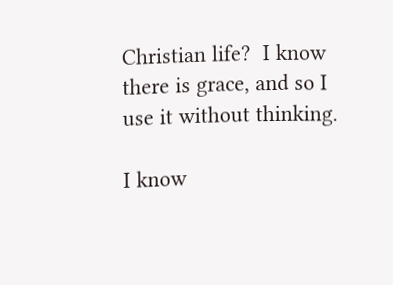Christian life?  I know there is grace, and so I use it without thinking.

I know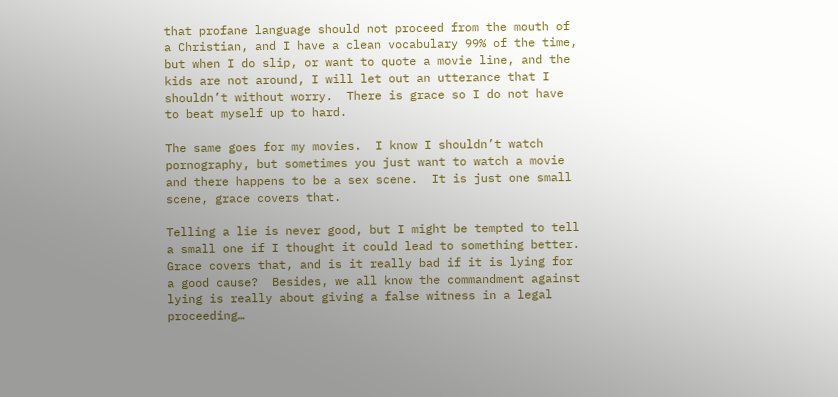that profane language should not proceed from the mouth of a Christian, and I have a clean vocabulary 99% of the time, but when I do slip, or want to quote a movie line, and the kids are not around, I will let out an utterance that I shouldn’t without worry.  There is grace so I do not have to beat myself up to hard.

The same goes for my movies.  I know I shouldn’t watch pornography, but sometimes you just want to watch a movie and there happens to be a sex scene.  It is just one small scene, grace covers that.

Telling a lie is never good, but I might be tempted to tell a small one if I thought it could lead to something better.  Grace covers that, and is it really bad if it is lying for a good cause?  Besides, we all know the commandment against lying is really about giving a false witness in a legal proceeding…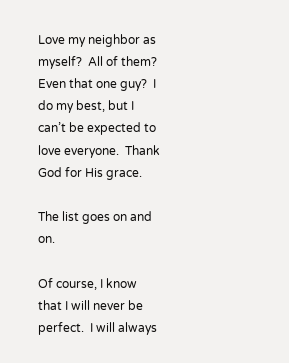Love my neighbor as myself?  All of them?  Even that one guy?  I do my best, but I can’t be expected to love everyone.  Thank God for His grace.

The list goes on and on.

Of course, I know that I will never be perfect.  I will always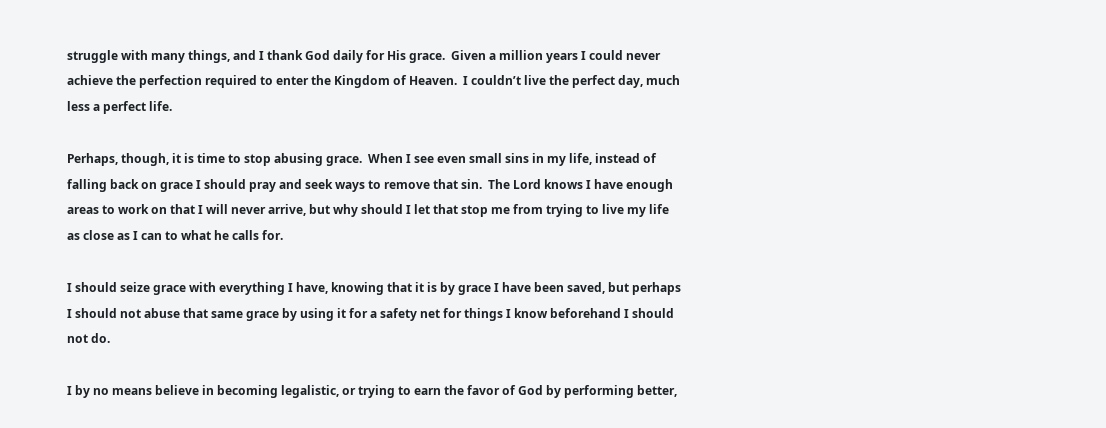struggle with many things, and I thank God daily for His grace.  Given a million years I could never achieve the perfection required to enter the Kingdom of Heaven.  I couldn’t live the perfect day, much less a perfect life.

Perhaps, though, it is time to stop abusing grace.  When I see even small sins in my life, instead of falling back on grace I should pray and seek ways to remove that sin.  The Lord knows I have enough areas to work on that I will never arrive, but why should I let that stop me from trying to live my life as close as I can to what he calls for.

I should seize grace with everything I have, knowing that it is by grace I have been saved, but perhaps I should not abuse that same grace by using it for a safety net for things I know beforehand I should not do.

I by no means believe in becoming legalistic, or trying to earn the favor of God by performing better,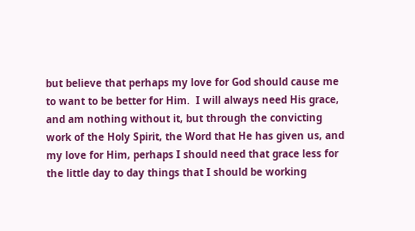but believe that perhaps my love for God should cause me to want to be better for Him.  I will always need His grace, and am nothing without it, but through the convicting work of the Holy Spirit, the Word that He has given us, and my love for Him, perhaps I should need that grace less for the little day to day things that I should be working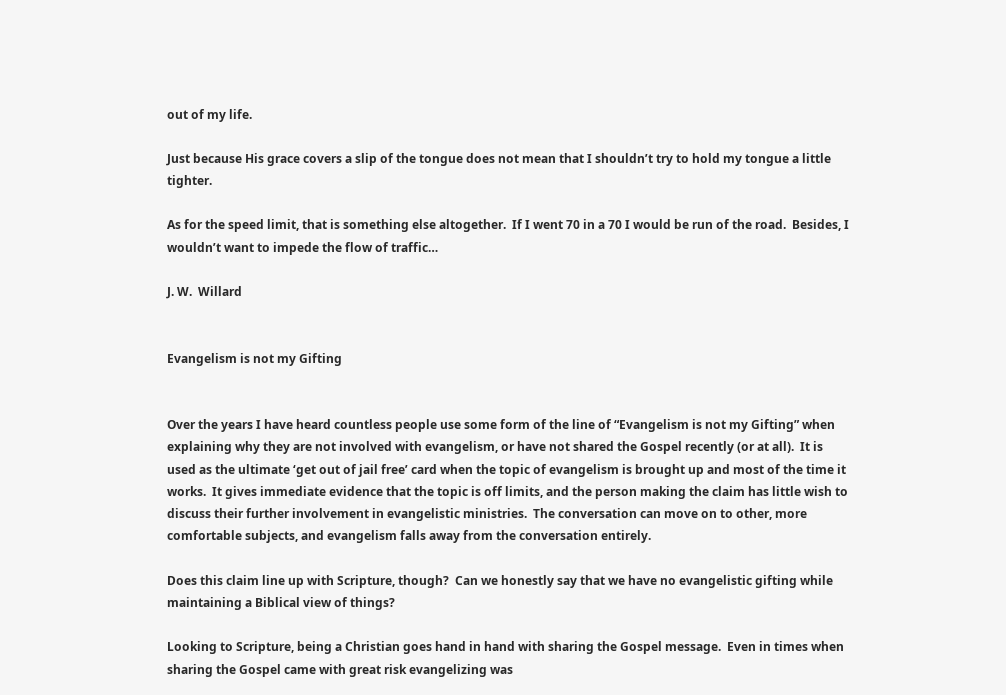out of my life.

Just because His grace covers a slip of the tongue does not mean that I shouldn’t try to hold my tongue a little tighter.

As for the speed limit, that is something else altogether.  If I went 70 in a 70 I would be run of the road.  Besides, I wouldn’t want to impede the flow of traffic…

J. W.  Willard


Evangelism is not my Gifting


Over the years I have heard countless people use some form of the line of “Evangelism is not my Gifting” when explaining why they are not involved with evangelism, or have not shared the Gospel recently (or at all).  It is used as the ultimate ‘get out of jail free’ card when the topic of evangelism is brought up and most of the time it works.  It gives immediate evidence that the topic is off limits, and the person making the claim has little wish to discuss their further involvement in evangelistic ministries.  The conversation can move on to other, more comfortable subjects, and evangelism falls away from the conversation entirely.

Does this claim line up with Scripture, though?  Can we honestly say that we have no evangelistic gifting while maintaining a Biblical view of things?

Looking to Scripture, being a Christian goes hand in hand with sharing the Gospel message.  Even in times when sharing the Gospel came with great risk evangelizing was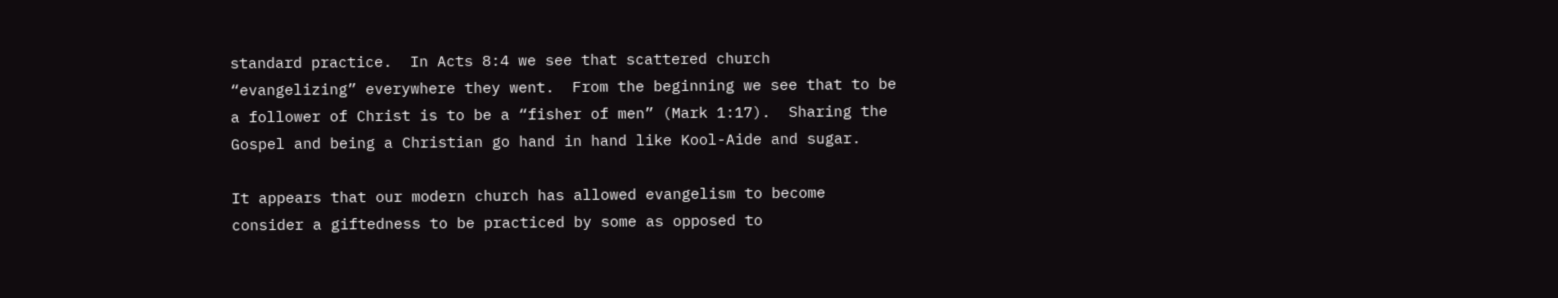standard practice.  In Acts 8:4 we see that scattered church “evangelizing” everywhere they went.  From the beginning we see that to be a follower of Christ is to be a “fisher of men” (Mark 1:17).  Sharing the Gospel and being a Christian go hand in hand like Kool-Aide and sugar.

It appears that our modern church has allowed evangelism to become consider a giftedness to be practiced by some as opposed to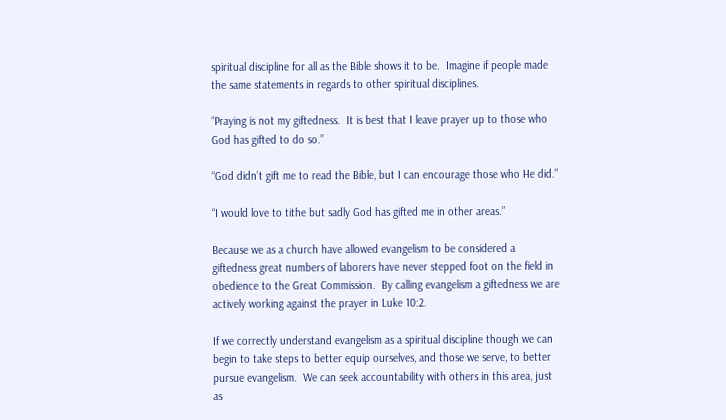spiritual discipline for all as the Bible shows it to be.  Imagine if people made the same statements in regards to other spiritual disciplines.

“Praying is not my giftedness.  It is best that I leave prayer up to those who God has gifted to do so.”

“God didn’t gift me to read the Bible, but I can encourage those who He did.”

“I would love to tithe but sadly God has gifted me in other areas.”

Because we as a church have allowed evangelism to be considered a giftedness great numbers of laborers have never stepped foot on the field in obedience to the Great Commission.  By calling evangelism a giftedness we are actively working against the prayer in Luke 10:2.

If we correctly understand evangelism as a spiritual discipline though we can begin to take steps to better equip ourselves, and those we serve, to better pursue evangelism.  We can seek accountability with others in this area, just as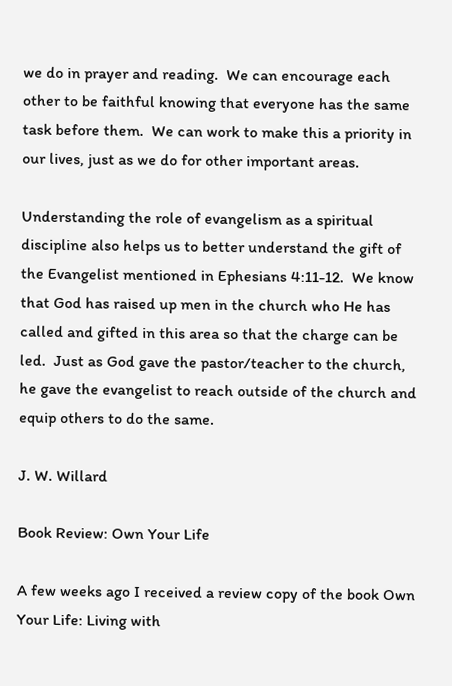we do in prayer and reading.  We can encourage each other to be faithful knowing that everyone has the same task before them.  We can work to make this a priority in our lives, just as we do for other important areas.

Understanding the role of evangelism as a spiritual discipline also helps us to better understand the gift of the Evangelist mentioned in Ephesians 4:11-12.  We know that God has raised up men in the church who He has called and gifted in this area so that the charge can be led.  Just as God gave the pastor/teacher to the church, he gave the evangelist to reach outside of the church and equip others to do the same.

J. W. Willard

Book Review: Own Your Life

A few weeks ago I received a review copy of the book Own Your Life: Living with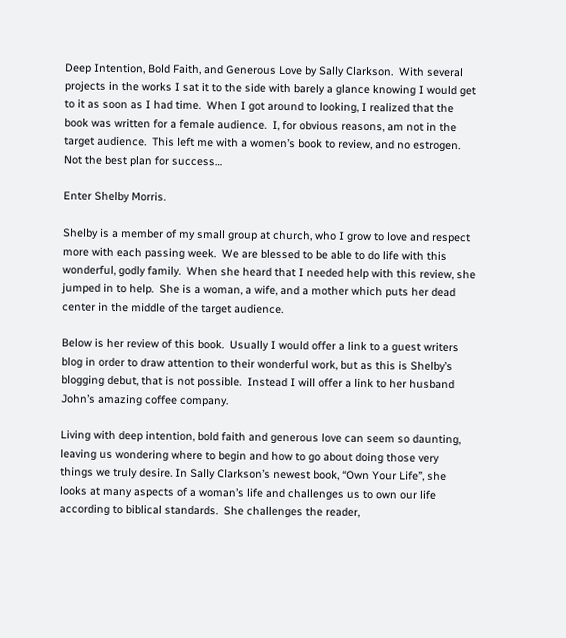Deep Intention, Bold Faith, and Generous Love by Sally Clarkson.  With several projects in the works I sat it to the side with barely a glance knowing I would get to it as soon as I had time.  When I got around to looking, I realized that the book was written for a female audience.  I, for obvious reasons, am not in the target audience.  This left me with a women’s book to review, and no estrogen.  Not the best plan for success…

Enter Shelby Morris.

Shelby is a member of my small group at church, who I grow to love and respect more with each passing week.  We are blessed to be able to do life with this wonderful, godly family.  When she heard that I needed help with this review, she jumped in to help.  She is a woman, a wife, and a mother which puts her dead center in the middle of the target audience.

Below is her review of this book.  Usually I would offer a link to a guest writers blog in order to draw attention to their wonderful work, but as this is Shelby’s blogging debut, that is not possible.  Instead I will offer a link to her husband John’s amazing coffee company.

Living with deep intention, bold faith and generous love can seem so daunting, leaving us wondering where to begin and how to go about doing those very things we truly desire. In Sally Clarkson’s newest book, “Own Your Life”, she looks at many aspects of a woman’s life and challenges us to own our life according to biblical standards.  She challenges the reader,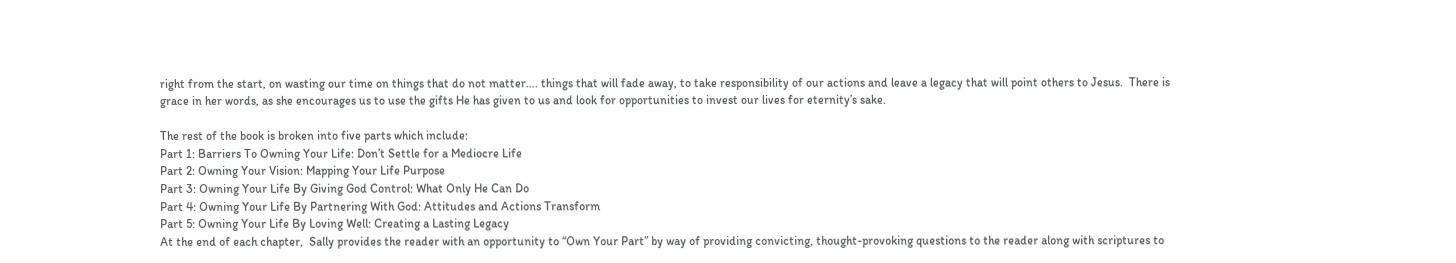right from the start, on wasting our time on things that do not matter…. things that will fade away, to take responsibility of our actions and leave a legacy that will point others to Jesus.  There is grace in her words, as she encourages us to use the gifts He has given to us and look for opportunities to invest our lives for eternity’s sake.

The rest of the book is broken into five parts which include:
Part 1: Barriers To Owning Your Life: Don’t Settle for a Mediocre Life
Part 2: Owning Your Vision: Mapping Your Life Purpose
Part 3: Owning Your Life By Giving God Control: What Only He Can Do
Part 4: Owning Your Life By Partnering With God: Attitudes and Actions Transform
Part 5: Owning Your Life By Loving Well: Creating a Lasting Legacy
At the end of each chapter,  Sally provides the reader with an opportunity to “Own Your Part” by way of providing convicting, thought-provoking questions to the reader along with scriptures to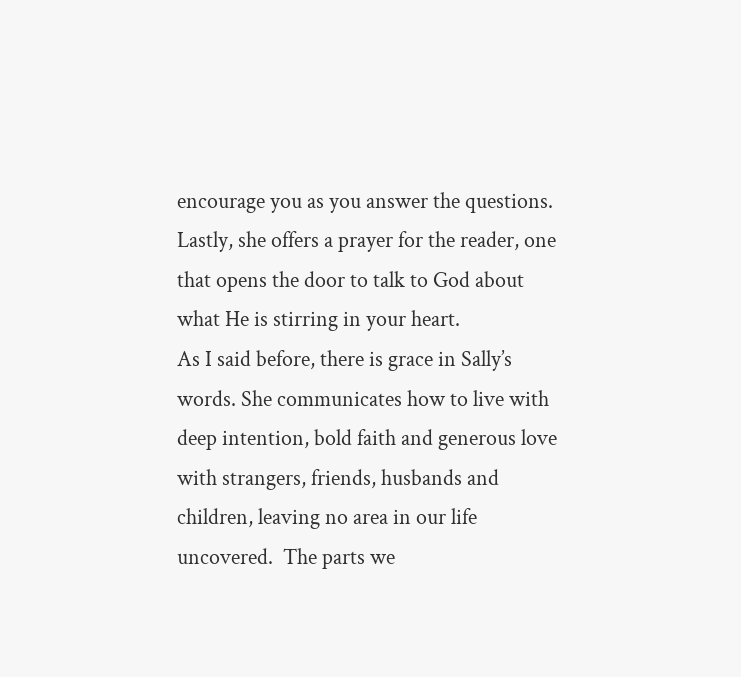encourage you as you answer the questions.  Lastly, she offers a prayer for the reader, one that opens the door to talk to God about what He is stirring in your heart.
As I said before, there is grace in Sally’s words. She communicates how to live with deep intention, bold faith and generous love with strangers, friends, husbands and children, leaving no area in our life uncovered.  The parts we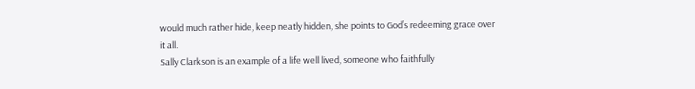would much rather hide, keep neatly hidden, she points to God’s redeeming grace over it all.
Sally Clarkson is an example of a life well lived, someone who faithfully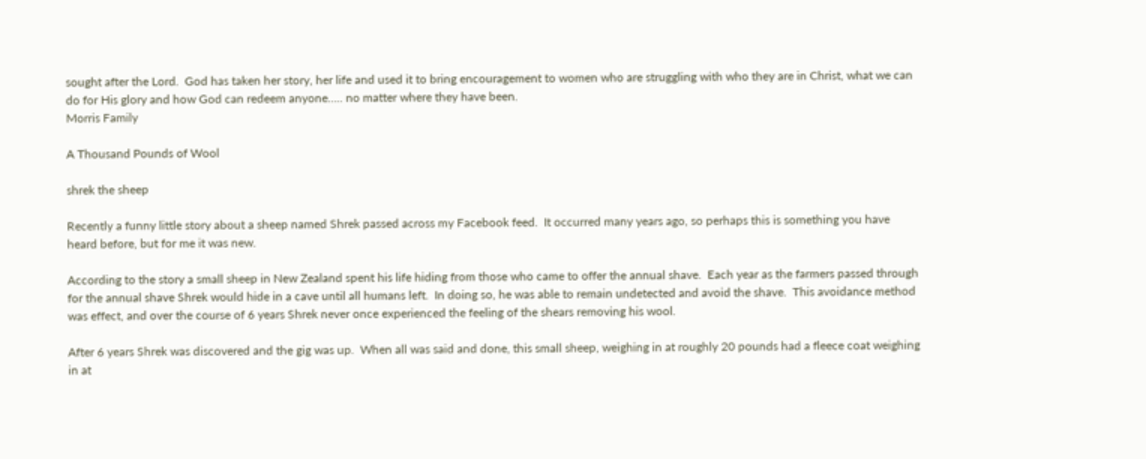sought after the Lord.  God has taken her story, her life and used it to bring encouragement to women who are struggling with who they are in Christ, what we can do for His glory and how God can redeem anyone….. no matter where they have been.
Morris Family

A Thousand Pounds of Wool

shrek the sheep

Recently a funny little story about a sheep named Shrek passed across my Facebook feed.  It occurred many years ago, so perhaps this is something you have heard before, but for me it was new.

According to the story a small sheep in New Zealand spent his life hiding from those who came to offer the annual shave.  Each year as the farmers passed through for the annual shave Shrek would hide in a cave until all humans left.  In doing so, he was able to remain undetected and avoid the shave.  This avoidance method was effect, and over the course of 6 years Shrek never once experienced the feeling of the shears removing his wool.

After 6 years Shrek was discovered and the gig was up.  When all was said and done, this small sheep, weighing in at roughly 20 pounds had a fleece coat weighing in at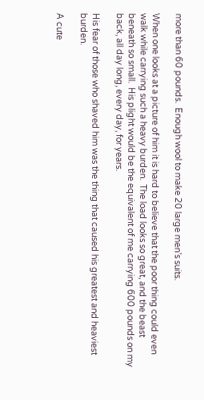more than 60 pounds.  Enough wool to make 20 large men’s suits.

When one looks at a picture of him it is hard to believe that the poor thing could even walk while carrying such a heavy burden.  The load looks so great, and the beast beneath so small.  His plight would be the equivalent of me carrying 600 pounds on my back, all day long, every day, for years.

His fear of those who shaved him was the thing that caused his greatest and heaviest burden.

A cute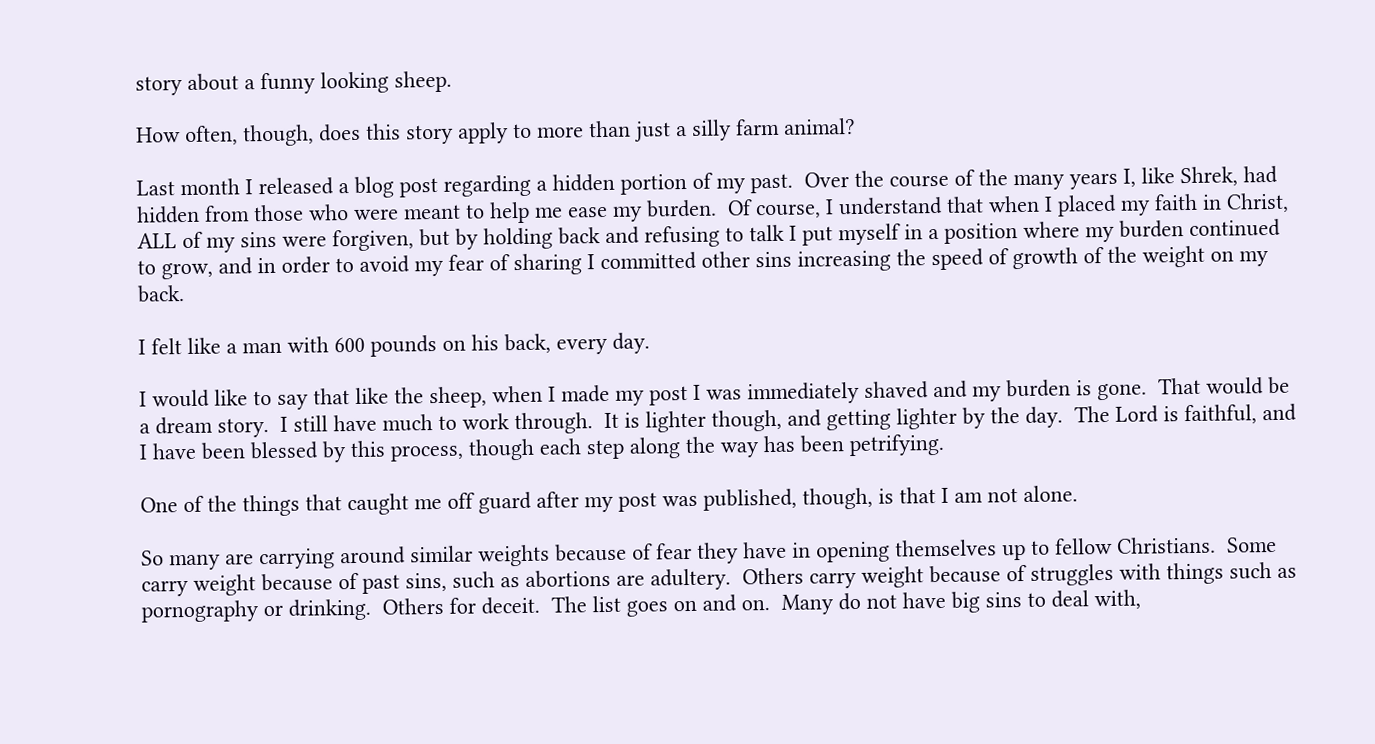story about a funny looking sheep.

How often, though, does this story apply to more than just a silly farm animal?

Last month I released a blog post regarding a hidden portion of my past.  Over the course of the many years I, like Shrek, had hidden from those who were meant to help me ease my burden.  Of course, I understand that when I placed my faith in Christ, ALL of my sins were forgiven, but by holding back and refusing to talk I put myself in a position where my burden continued to grow, and in order to avoid my fear of sharing I committed other sins increasing the speed of growth of the weight on my back.

I felt like a man with 600 pounds on his back, every day.

I would like to say that like the sheep, when I made my post I was immediately shaved and my burden is gone.  That would be a dream story.  I still have much to work through.  It is lighter though, and getting lighter by the day.  The Lord is faithful, and I have been blessed by this process, though each step along the way has been petrifying.

One of the things that caught me off guard after my post was published, though, is that I am not alone.

So many are carrying around similar weights because of fear they have in opening themselves up to fellow Christians.  Some carry weight because of past sins, such as abortions are adultery.  Others carry weight because of struggles with things such as pornography or drinking.  Others for deceit.  The list goes on and on.  Many do not have big sins to deal with,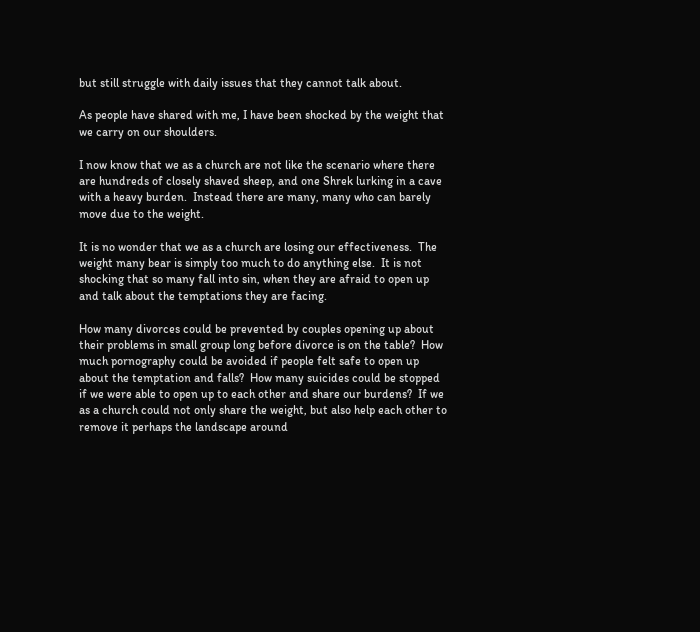but still struggle with daily issues that they cannot talk about.

As people have shared with me, I have been shocked by the weight that we carry on our shoulders.

I now know that we as a church are not like the scenario where there are hundreds of closely shaved sheep, and one Shrek lurking in a cave with a heavy burden.  Instead there are many, many who can barely move due to the weight.

It is no wonder that we as a church are losing our effectiveness.  The weight many bear is simply too much to do anything else.  It is not shocking that so many fall into sin, when they are afraid to open up and talk about the temptations they are facing.

How many divorces could be prevented by couples opening up about their problems in small group long before divorce is on the table?  How much pornography could be avoided if people felt safe to open up about the temptation and falls?  How many suicides could be stopped if we were able to open up to each other and share our burdens?  If we as a church could not only share the weight, but also help each other to remove it perhaps the landscape around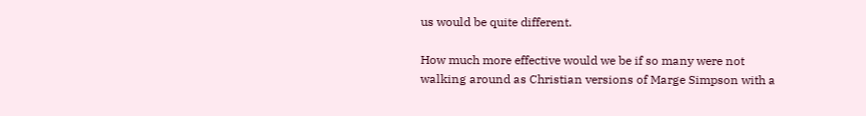us would be quite different.

How much more effective would we be if so many were not walking around as Christian versions of Marge Simpson with a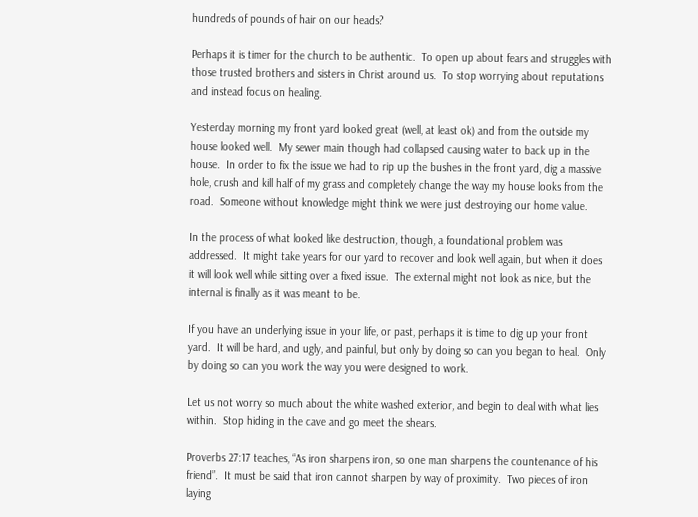hundreds of pounds of hair on our heads?

Perhaps it is timer for the church to be authentic.  To open up about fears and struggles with those trusted brothers and sisters in Christ around us.  To stop worrying about reputations and instead focus on healing.

Yesterday morning my front yard looked great (well, at least ok) and from the outside my house looked well.  My sewer main though had collapsed causing water to back up in the house.  In order to fix the issue we had to rip up the bushes in the front yard, dig a massive hole, crush and kill half of my grass and completely change the way my house looks from the road.  Someone without knowledge might think we were just destroying our home value.

In the process of what looked like destruction, though, a foundational problem was addressed.  It might take years for our yard to recover and look well again, but when it does it will look well while sitting over a fixed issue.  The external might not look as nice, but the internal is finally as it was meant to be.

If you have an underlying issue in your life, or past, perhaps it is time to dig up your front yard.  It will be hard, and ugly, and painful, but only by doing so can you began to heal.  Only by doing so can you work the way you were designed to work.

Let us not worry so much about the white washed exterior, and begin to deal with what lies within.  Stop hiding in the cave and go meet the shears.

Proverbs 27:17 teaches, “As iron sharpens iron, so one man sharpens the countenance of his friend”.  It must be said that iron cannot sharpen by way of proximity.  Two pieces of iron laying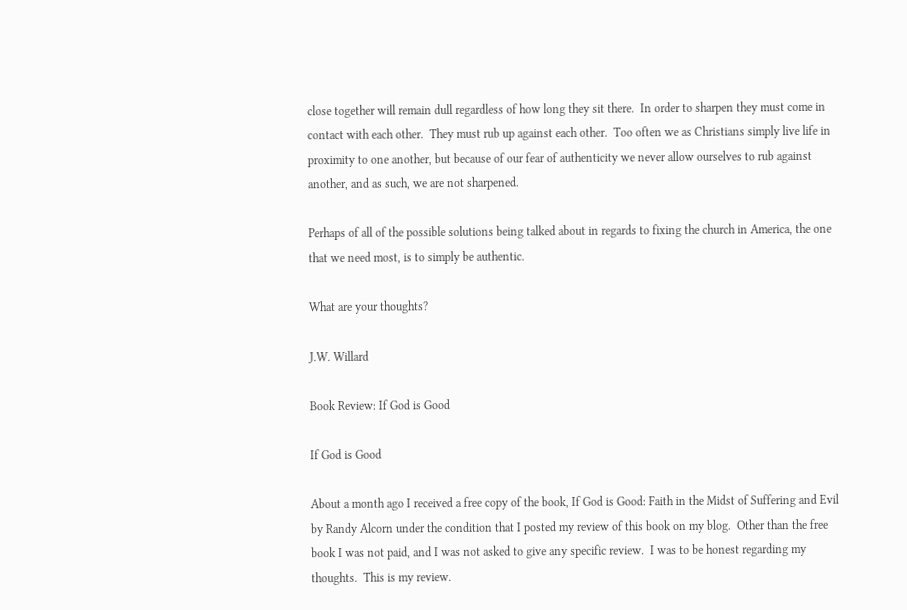close together will remain dull regardless of how long they sit there.  In order to sharpen they must come in contact with each other.  They must rub up against each other.  Too often we as Christians simply live life in proximity to one another, but because of our fear of authenticity we never allow ourselves to rub against another, and as such, we are not sharpened.

Perhaps of all of the possible solutions being talked about in regards to fixing the church in America, the one that we need most, is to simply be authentic.

What are your thoughts?

J.W. Willard

Book Review: If God is Good

If God is Good

About a month ago I received a free copy of the book, If God is Good: Faith in the Midst of Suffering and Evil by Randy Alcorn under the condition that I posted my review of this book on my blog.  Other than the free book I was not paid, and I was not asked to give any specific review.  I was to be honest regarding my thoughts.  This is my review.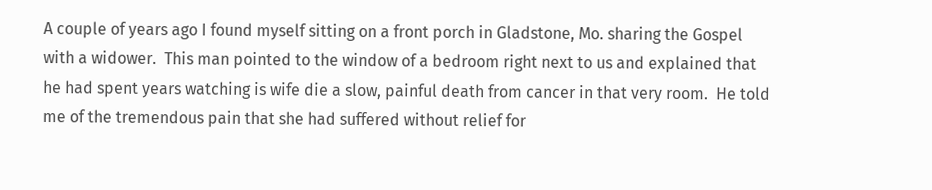A couple of years ago I found myself sitting on a front porch in Gladstone, Mo. sharing the Gospel with a widower.  This man pointed to the window of a bedroom right next to us and explained that he had spent years watching is wife die a slow, painful death from cancer in that very room.  He told me of the tremendous pain that she had suffered without relief for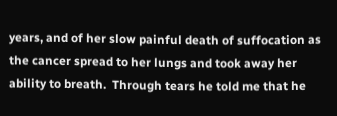years, and of her slow painful death of suffocation as the cancer spread to her lungs and took away her ability to breath.  Through tears he told me that he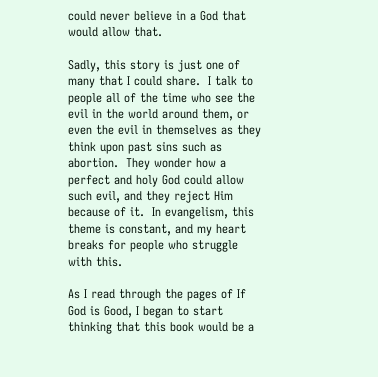could never believe in a God that would allow that.

Sadly, this story is just one of many that I could share.  I talk to people all of the time who see the evil in the world around them, or even the evil in themselves as they think upon past sins such as abortion.  They wonder how a perfect and holy God could allow such evil, and they reject Him because of it.  In evangelism, this theme is constant, and my heart breaks for people who struggle with this.

As I read through the pages of If God is Good, I began to start thinking that this book would be a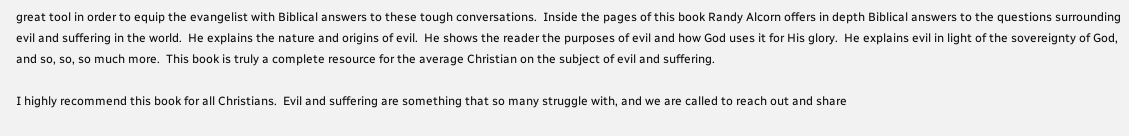great tool in order to equip the evangelist with Biblical answers to these tough conversations.  Inside the pages of this book Randy Alcorn offers in depth Biblical answers to the questions surrounding evil and suffering in the world.  He explains the nature and origins of evil.  He shows the reader the purposes of evil and how God uses it for His glory.  He explains evil in light of the sovereignty of God, and so, so, so much more.  This book is truly a complete resource for the average Christian on the subject of evil and suffering.

I highly recommend this book for all Christians.  Evil and suffering are something that so many struggle with, and we are called to reach out and share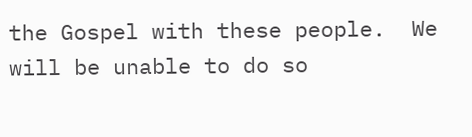the Gospel with these people.  We will be unable to do so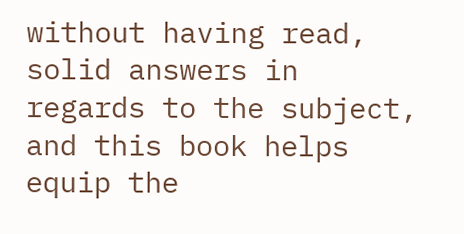without having read, solid answers in regards to the subject, and this book helps equip the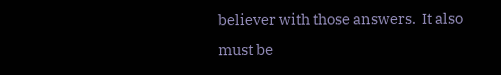believer with those answers.  It also must be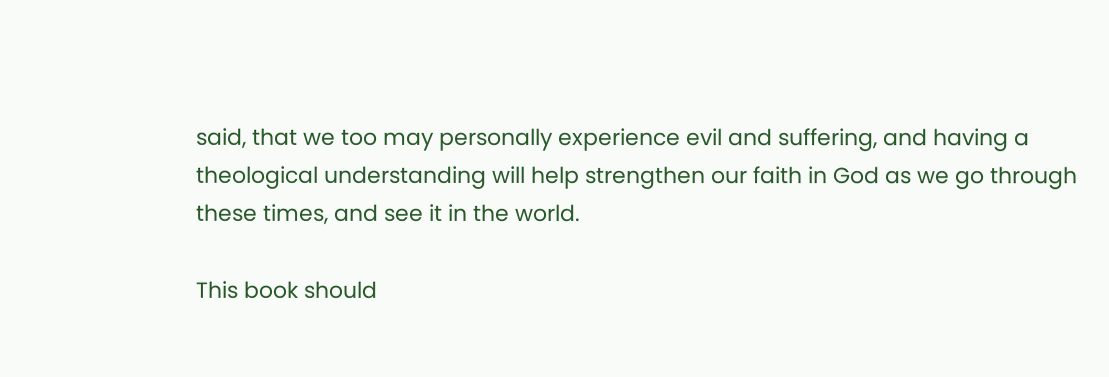said, that we too may personally experience evil and suffering, and having a theological understanding will help strengthen our faith in God as we go through these times, and see it in the world.

This book should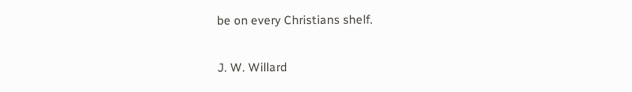be on every Christians shelf.

J. W. Willard